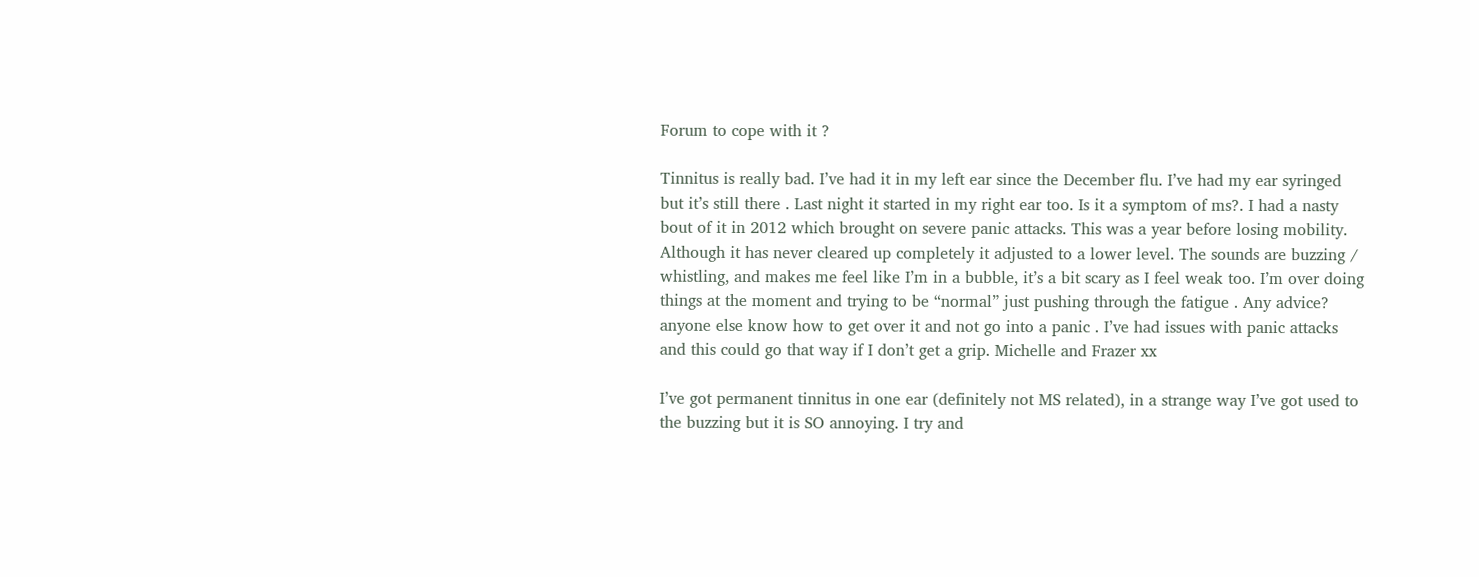Forum to cope with it ?

Tinnitus is really bad. I’ve had it in my left ear since the December flu. I’ve had my ear syringed but it’s still there . Last night it started in my right ear too. Is it a symptom of ms?. I had a nasty bout of it in 2012 which brought on severe panic attacks. This was a year before losing mobility. Although it has never cleared up completely it adjusted to a lower level. The sounds are buzzing / whistling, and makes me feel like I’m in a bubble, it’s a bit scary as I feel weak too. I’m over doing things at the moment and trying to be “normal” just pushing through the fatigue . Any advice? anyone else know how to get over it and not go into a panic . I’ve had issues with panic attacks and this could go that way if I don’t get a grip. Michelle and Frazer xx

I’ve got permanent tinnitus in one ear (definitely not MS related), in a strange way I’ve got used to the buzzing but it is SO annoying. I try and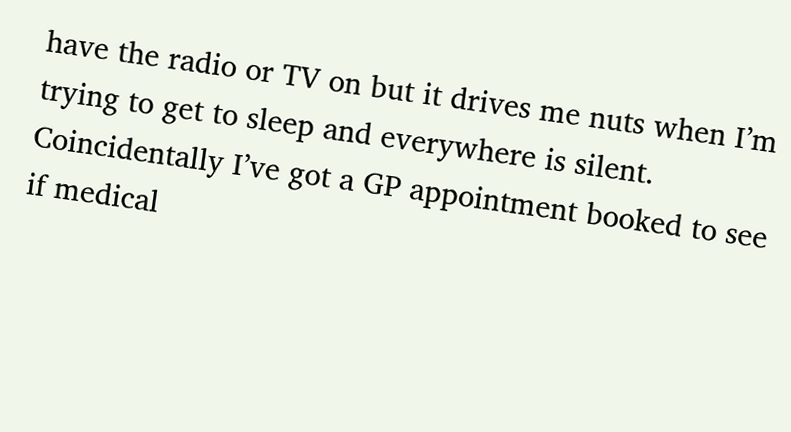have the radio or TV on but it drives me nuts when I’m trying to get to sleep and everywhere is silent. Coincidentally I’ve got a GP appointment booked to see if medical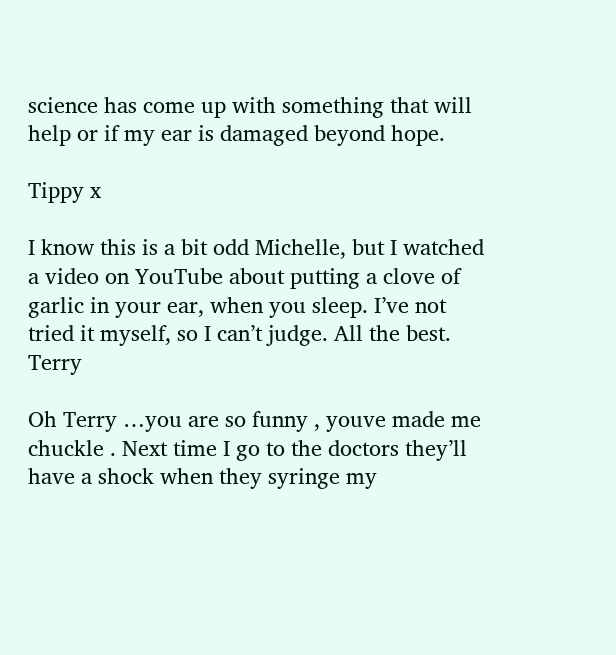science has come up with something that will help or if my ear is damaged beyond hope.

Tippy x

I know this is a bit odd Michelle, but I watched a video on YouTube about putting a clove of garlic in your ear, when you sleep. I’ve not tried it myself, so I can’t judge. All the best. Terry

Oh Terry …you are so funny , youve made me chuckle . Next time I go to the doctors they’ll have a shock when they syringe my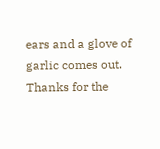ears and a glove of garlic comes out. Thanks for the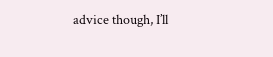advice though, I’ll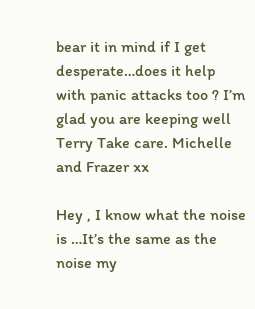bear it in mind if I get desperate…does it help with panic attacks too ? I’m glad you are keeping well Terry Take care. Michelle and Frazer xx

Hey , I know what the noise is …It’s the same as the noise my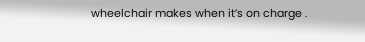wheelchair makes when it’s on charge .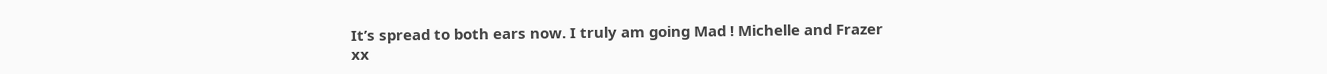It’s spread to both ears now. I truly am going Mad ! Michelle and Frazer xx